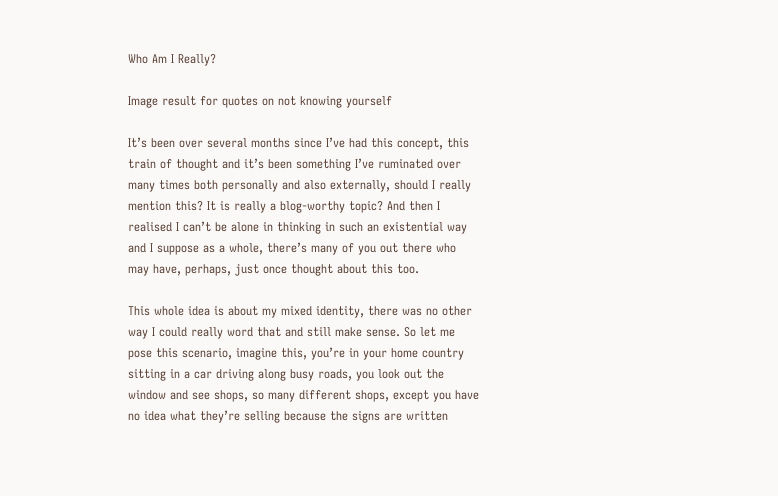Who Am I Really?

Image result for quotes on not knowing yourself

It’s been over several months since I’ve had this concept, this train of thought and it’s been something I’ve ruminated over many times both personally and also externally, should I really mention this? It is really a blog-worthy topic? And then I realised I can’t be alone in thinking in such an existential way and I suppose as a whole, there’s many of you out there who may have, perhaps, just once thought about this too.

This whole idea is about my mixed identity, there was no other way I could really word that and still make sense. So let me pose this scenario, imagine this, you’re in your home country sitting in a car driving along busy roads, you look out the window and see shops, so many different shops, except you have no idea what they’re selling because the signs are written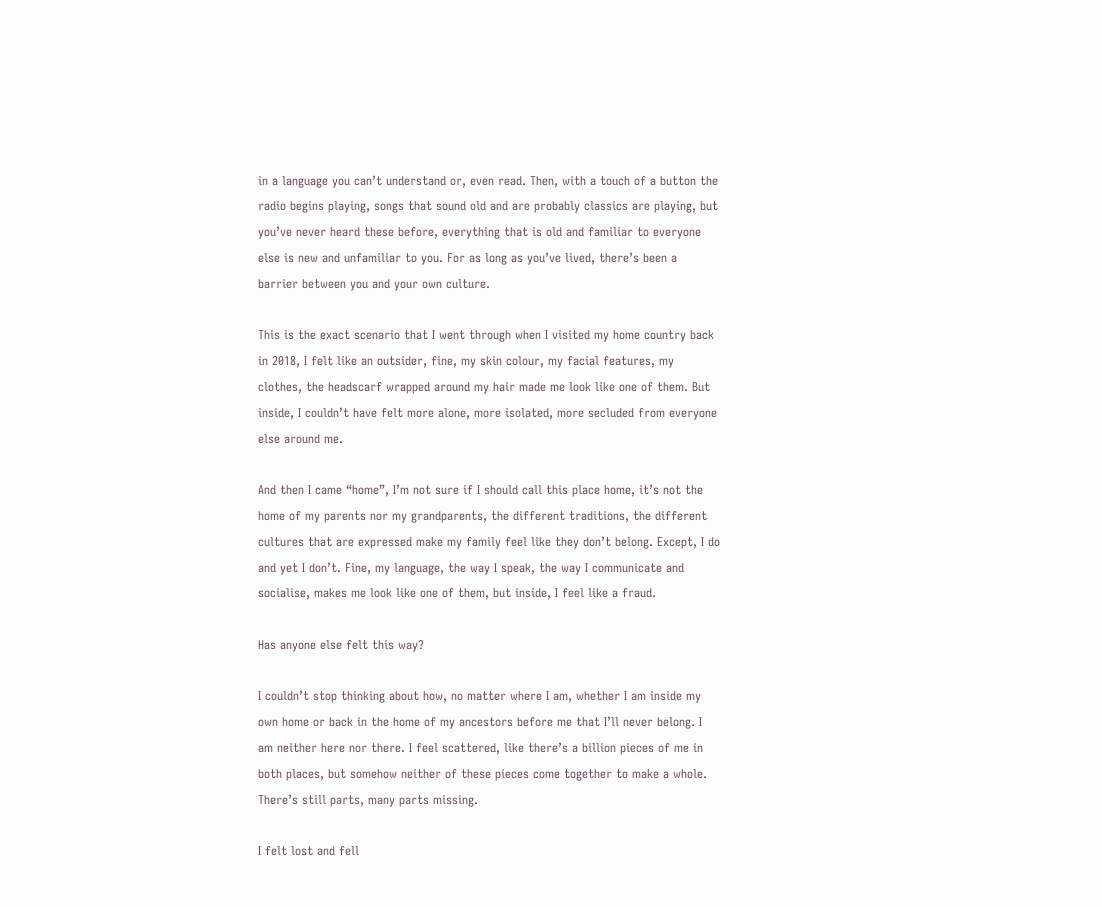in a language you can’t understand or, even read. Then, with a touch of a button the radio begins playing, songs that sound old and are probably classics are playing, but you’ve never heard these before, everything that is old and familiar to everyone else is new and unfamiliar to you. For as long as you’ve lived, there’s been a barrier between you and your own culture.

This is the exact scenario that I went through when I visited my home country back in 2018, I felt like an outsider, fine, my skin colour, my facial features, my clothes, the headscarf wrapped around my hair made me look like one of them. But inside, I couldn’t have felt more alone, more isolated, more secluded from everyone else around me.

And then I came “home”, I’m not sure if I should call this place home, it’s not the home of my parents nor my grandparents, the different traditions, the different cultures that are expressed make my family feel like they don’t belong. Except, I do and yet I don’t. Fine, my language, the way I speak, the way I communicate and socialise, makes me look like one of them, but inside, I feel like a fraud.

Has anyone else felt this way?

I couldn’t stop thinking about how, no matter where I am, whether I am inside my own home or back in the home of my ancestors before me that I’ll never belong. I am neither here nor there. I feel scattered, like there’s a billion pieces of me in both places, but somehow neither of these pieces come together to make a whole. There’s still parts, many parts missing.

I felt lost and fell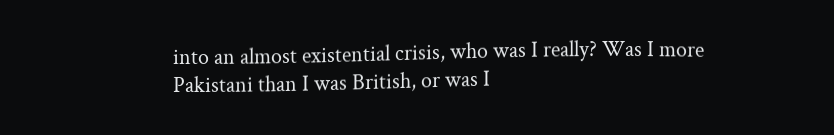into an almost existential crisis, who was I really? Was I more Pakistani than I was British, or was I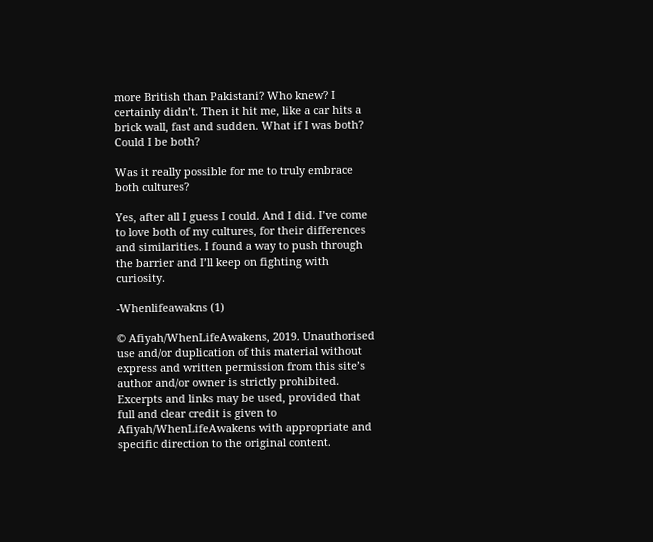more British than Pakistani? Who knew? I certainly didn’t. Then it hit me, like a car hits a brick wall, fast and sudden. What if I was both? Could I be both?

Was it really possible for me to truly embrace both cultures?

Yes, after all I guess I could. And I did. I’ve come to love both of my cultures, for their differences and similarities. I found a way to push through the barrier and I’ll keep on fighting with curiosity.

-Whenlifeawakns (1)

© Afiyah/WhenLifeAwakens, 2019. Unauthorised use and/or duplication of this material without express and written permission from this site’s author and/or owner is strictly prohibited. Excerpts and links may be used, provided that full and clear credit is given to Afiyah/WhenLifeAwakens with appropriate and specific direction to the original content.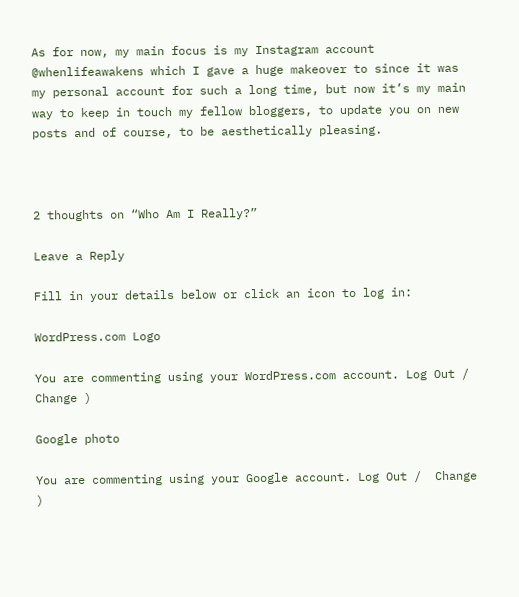As for now, my main focus is my Instagram account @whenlifeawakens which I gave a huge makeover to since it was my personal account for such a long time, but now it’s my main way to keep in touch my fellow bloggers, to update you on new posts and of course, to be aesthetically pleasing.



2 thoughts on “Who Am I Really?”

Leave a Reply

Fill in your details below or click an icon to log in:

WordPress.com Logo

You are commenting using your WordPress.com account. Log Out /  Change )

Google photo

You are commenting using your Google account. Log Out /  Change )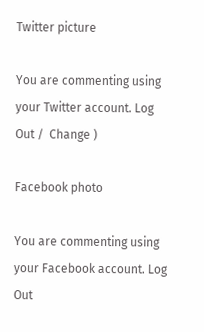Twitter picture

You are commenting using your Twitter account. Log Out /  Change )

Facebook photo

You are commenting using your Facebook account. Log Out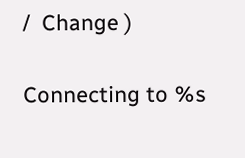/  Change )

Connecting to %s